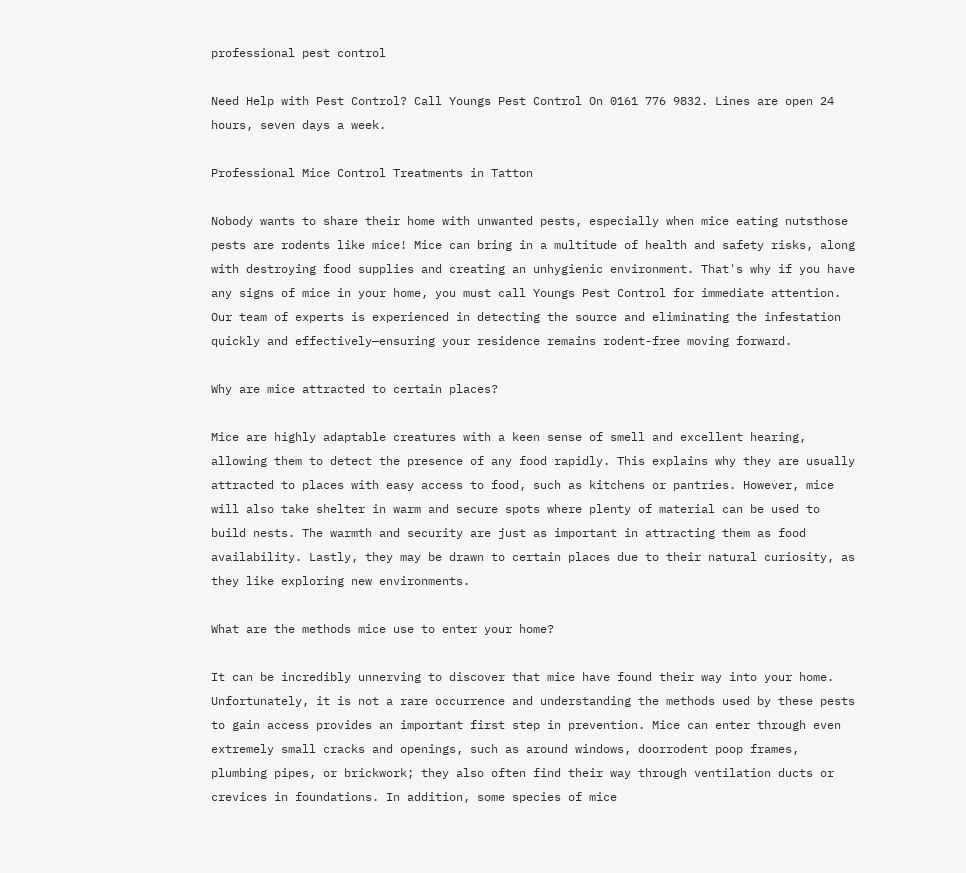professional pest control

Need Help with Pest Control? Call Youngs Pest Control On 0161 776 9832. Lines are open 24 hours, seven days a week.

Professional Mice Control Treatments in Tatton

Nobody wants to share their home with unwanted pests, especially when mice eating nutsthose pests are rodents like mice! Mice can bring in a multitude of health and safety risks, along with destroying food supplies and creating an unhygienic environment. That's why if you have any signs of mice in your home, you must call Youngs Pest Control for immediate attention. Our team of experts is experienced in detecting the source and eliminating the infestation quickly and effectively—ensuring your residence remains rodent-free moving forward.

Why are mice attracted to certain places?

Mice are highly adaptable creatures with a keen sense of smell and excellent hearing, allowing them to detect the presence of any food rapidly. This explains why they are usually attracted to places with easy access to food, such as kitchens or pantries. However, mice will also take shelter in warm and secure spots where plenty of material can be used to build nests. The warmth and security are just as important in attracting them as food availability. Lastly, they may be drawn to certain places due to their natural curiosity, as they like exploring new environments.

What are the methods mice use to enter your home?

It can be incredibly unnerving to discover that mice have found their way into your home. Unfortunately, it is not a rare occurrence and understanding the methods used by these pests to gain access provides an important first step in prevention. Mice can enter through even extremely small cracks and openings, such as around windows, doorrodent poop frames, plumbing pipes, or brickwork; they also often find their way through ventilation ducts or crevices in foundations. In addition, some species of mice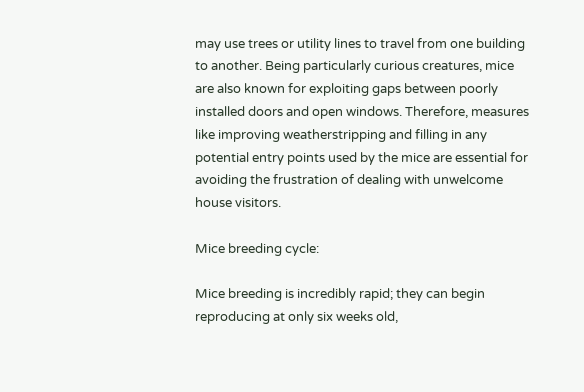may use trees or utility lines to travel from one building to another. Being particularly curious creatures, mice are also known for exploiting gaps between poorly installed doors and open windows. Therefore, measures like improving weatherstripping and filling in any potential entry points used by the mice are essential for avoiding the frustration of dealing with unwelcome house visitors.

Mice breeding cycle:

Mice breeding is incredibly rapid; they can begin reproducing at only six weeks old,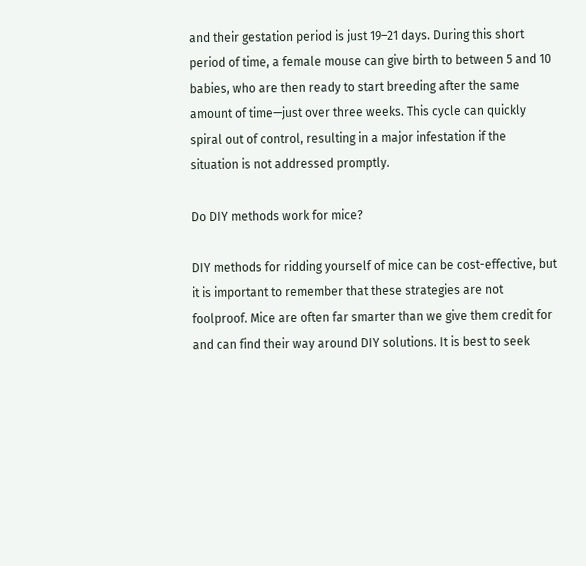and their gestation period is just 19–21 days. During this short period of time, a female mouse can give birth to between 5 and 10 babies, who are then ready to start breeding after the same amount of time—just over three weeks. This cycle can quickly spiral out of control, resulting in a major infestation if the situation is not addressed promptly.

Do DIY methods work for mice?

DIY methods for ridding yourself of mice can be cost-effective, but it is important to remember that these strategies are not foolproof. Mice are often far smarter than we give them credit for and can find their way around DIY solutions. It is best to seek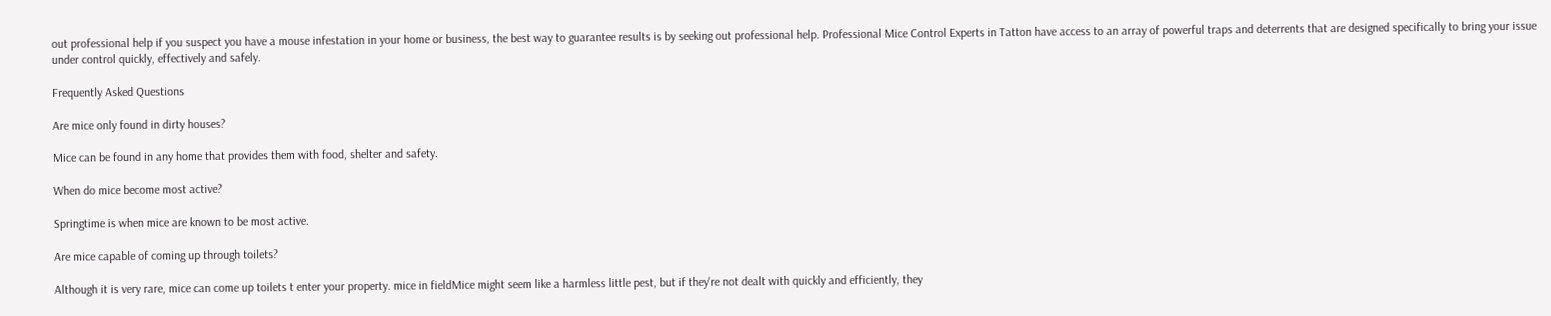out professional help if you suspect you have a mouse infestation in your home or business, the best way to guarantee results is by seeking out professional help. Professional Mice Control Experts in Tatton have access to an array of powerful traps and deterrents that are designed specifically to bring your issue under control quickly, effectively and safely.

Frequently Asked Questions

Are mice only found in dirty houses?

Mice can be found in any home that provides them with food, shelter and safety.

When do mice become most active?

Springtime is when mice are known to be most active.

Are mice capable of coming up through toilets?

Although it is very rare, mice can come up toilets t enter your property. mice in fieldMice might seem like a harmless little pest, but if they're not dealt with quickly and efficiently, they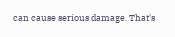can cause serious damage. That's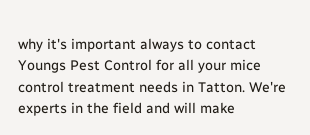why it's important always to contact Youngs Pest Control for all your mice control treatment needs in Tatton. We're experts in the field and will make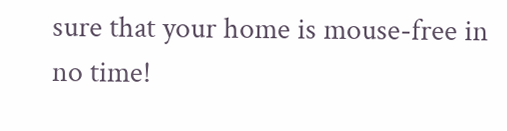sure that your home is mouse-free in no time!